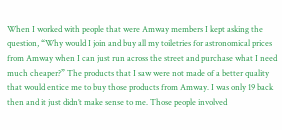When I worked with people that were Amway members I kept asking the question, “Why would I join and buy all my toiletries for astronomical prices from Amway when I can just run across the street and purchase what I need much cheaper?” The products that I saw were not made of a better quality that would entice me to buy those products from Amway. I was only 19 back then and it just didn’t make sense to me. Those people involved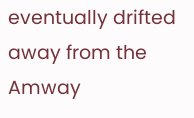eventually drifted away from the Amway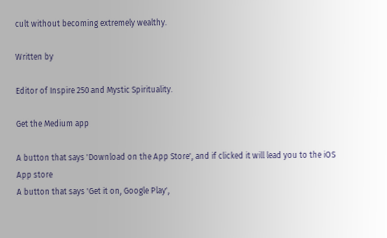cult without becoming extremely wealthy.

Written by

Editor of Inspire 250 and Mystic Spirituality.

Get the Medium app

A button that says 'Download on the App Store', and if clicked it will lead you to the iOS App store
A button that says 'Get it on, Google Play',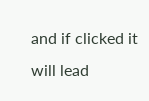and if clicked it will lead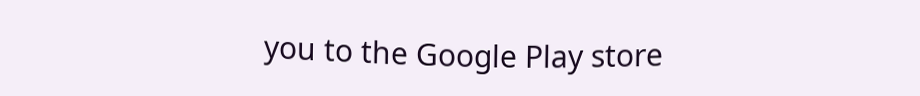you to the Google Play store